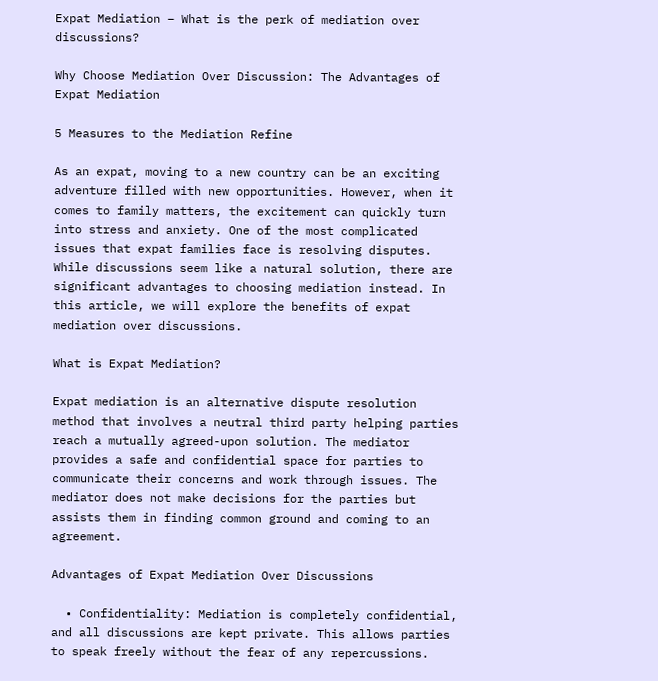Expat Mediation – What is the perk of mediation over discussions?

Why Choose Mediation Over Discussion: The Advantages of Expat Mediation

5 Measures to the Mediation Refine

As an expat, moving to a new country can be an exciting adventure filled with new opportunities. However, when it comes to family matters, the excitement can quickly turn into stress and anxiety. One of the most complicated issues that expat families face is resolving disputes. While discussions seem like a natural solution, there are significant advantages to choosing mediation instead. In this article, we will explore the benefits of expat mediation over discussions.

What is Expat Mediation?

Expat mediation is an alternative dispute resolution method that involves a neutral third party helping parties reach a mutually agreed-upon solution. The mediator provides a safe and confidential space for parties to communicate their concerns and work through issues. The mediator does not make decisions for the parties but assists them in finding common ground and coming to an agreement.

Advantages of Expat Mediation Over Discussions

  • Confidentiality: Mediation is completely confidential, and all discussions are kept private. This allows parties to speak freely without the fear of any repercussions.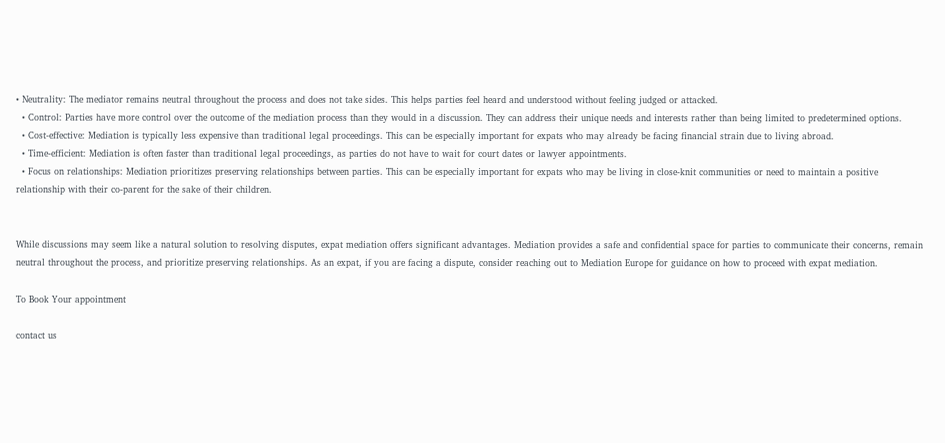• Neutrality: The mediator remains neutral throughout the process and does not take sides. This helps parties feel heard and understood without feeling judged or attacked.
  • Control: Parties have more control over the outcome of the mediation process than they would in a discussion. They can address their unique needs and interests rather than being limited to predetermined options.
  • Cost-effective: Mediation is typically less expensive than traditional legal proceedings. This can be especially important for expats who may already be facing financial strain due to living abroad.
  • Time-efficient: Mediation is often faster than traditional legal proceedings, as parties do not have to wait for court dates or lawyer appointments.
  • Focus on relationships: Mediation prioritizes preserving relationships between parties. This can be especially important for expats who may be living in close-knit communities or need to maintain a positive relationship with their co-parent for the sake of their children.


While discussions may seem like a natural solution to resolving disputes, expat mediation offers significant advantages. Mediation provides a safe and confidential space for parties to communicate their concerns, remain neutral throughout the process, and prioritize preserving relationships. As an expat, if you are facing a dispute, consider reaching out to Mediation Europe for guidance on how to proceed with expat mediation.

To Book Your appointment

contact us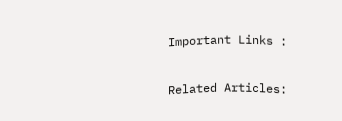Important Links :

Related Articles: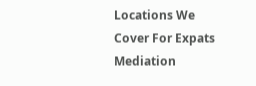Locations We Cover For Expats Mediation